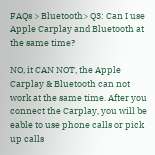FAQs > Bluetooth> Q3: Can I use Apple Carplay and Bluetooth at the same time?

NO, it CAN NOT, the Apple Carplay & Bluetooth can not work at the same time. After you connect the Carplay, you will be eable to use phone calls or pick up calls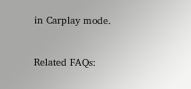in Carplay mode.


Related FAQs: